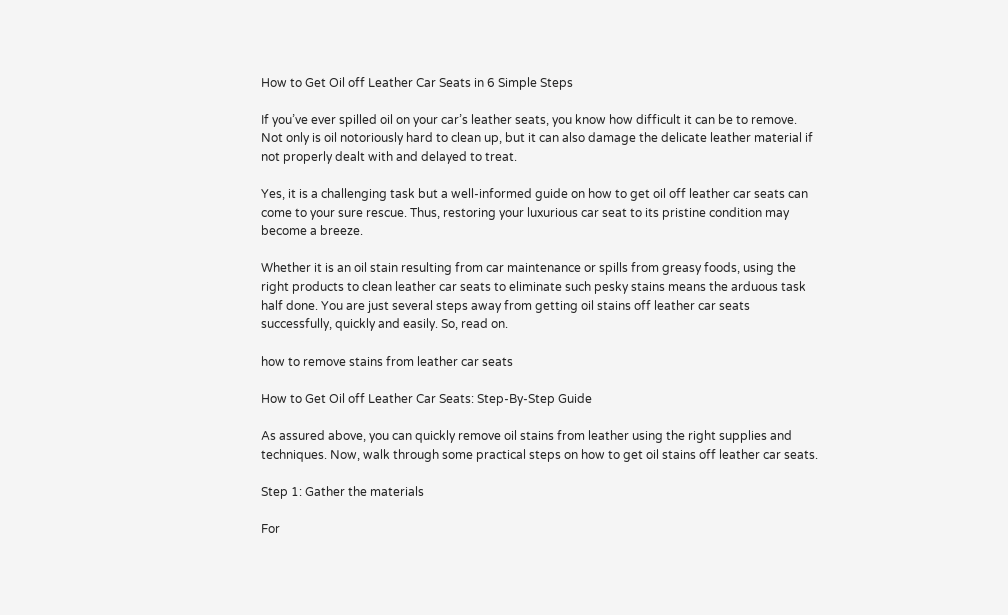How to Get Oil off Leather Car Seats in 6 Simple Steps

If you’ve ever spilled oil on your car’s leather seats, you know how difficult it can be to remove. Not only is oil notoriously hard to clean up, but it can also damage the delicate leather material if not properly dealt with and delayed to treat.

Yes, it is a challenging task but a well-informed guide on how to get oil off leather car seats can come to your sure rescue. Thus, restoring your luxurious car seat to its pristine condition may become a breeze.

Whether it is an oil stain resulting from car maintenance or spills from greasy foods, using the right products to clean leather car seats to eliminate such pesky stains means the arduous task half done. You are just several steps away from getting oil stains off leather car seats successfully, quickly and easily. So, read on.

how to remove stains from leather car seats

How to Get Oil off Leather Car Seats: Step-By-Step Guide

As assured above, you can quickly remove oil stains from leather using the right supplies and techniques. Now, walk through some practical steps on how to get oil stains off leather car seats.

Step 1: Gather the materials

For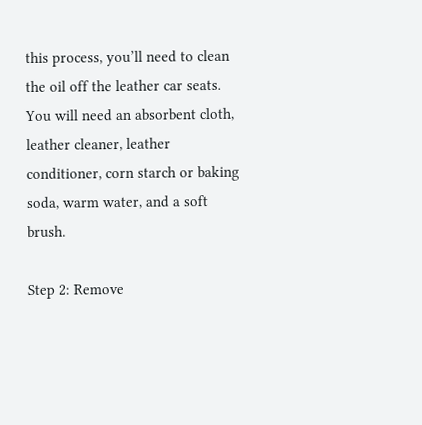this process, you’ll need to clean the oil off the leather car seats. You will need an absorbent cloth, leather cleaner, leather conditioner, corn starch or baking soda, warm water, and a soft brush.

Step 2: Remove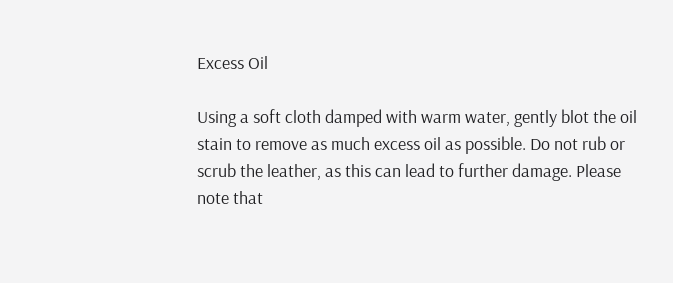Excess Oil

Using a soft cloth damped with warm water, gently blot the oil stain to remove as much excess oil as possible. Do not rub or scrub the leather, as this can lead to further damage. Please note that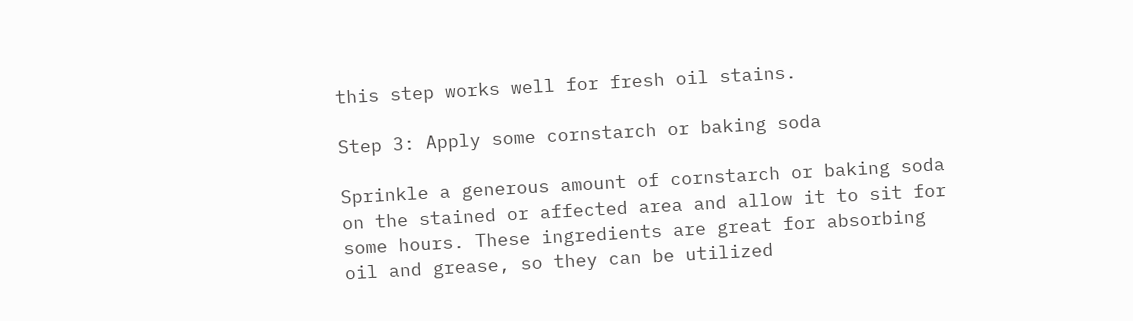this step works well for fresh oil stains.

Step 3: Apply some cornstarch or baking soda

Sprinkle a generous amount of cornstarch or baking soda on the stained or affected area and allow it to sit for some hours. These ingredients are great for absorbing oil and grease, so they can be utilized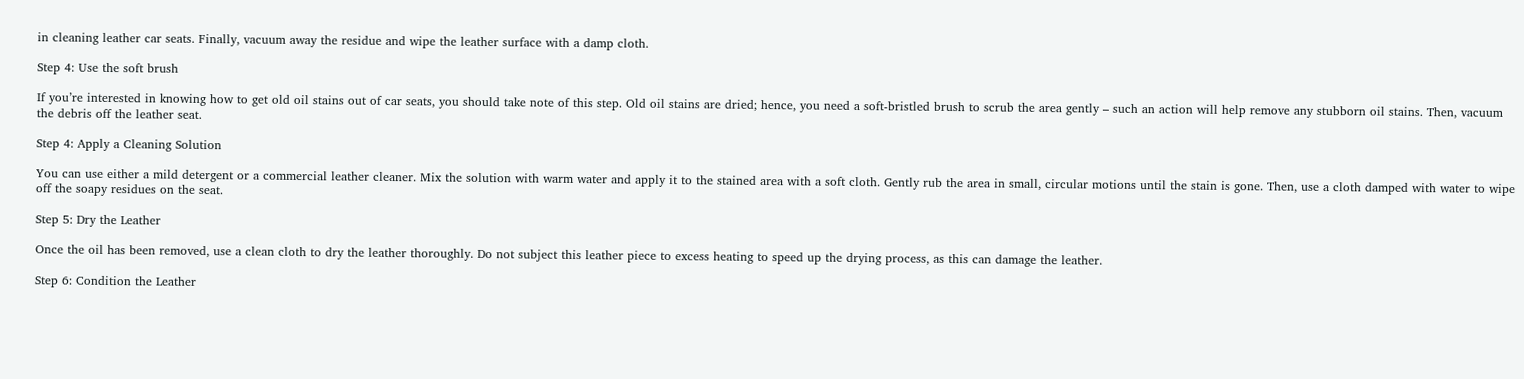in cleaning leather car seats. Finally, vacuum away the residue and wipe the leather surface with a damp cloth.

Step 4: Use the soft brush

If you’re interested in knowing how to get old oil stains out of car seats, you should take note of this step. Old oil stains are dried; hence, you need a soft-bristled brush to scrub the area gently – such an action will help remove any stubborn oil stains. Then, vacuum the debris off the leather seat.

Step 4: Apply a Cleaning Solution

You can use either a mild detergent or a commercial leather cleaner. Mix the solution with warm water and apply it to the stained area with a soft cloth. Gently rub the area in small, circular motions until the stain is gone. Then, use a cloth damped with water to wipe off the soapy residues on the seat.

Step 5: Dry the Leather

Once the oil has been removed, use a clean cloth to dry the leather thoroughly. Do not subject this leather piece to excess heating to speed up the drying process, as this can damage the leather.

Step 6: Condition the Leather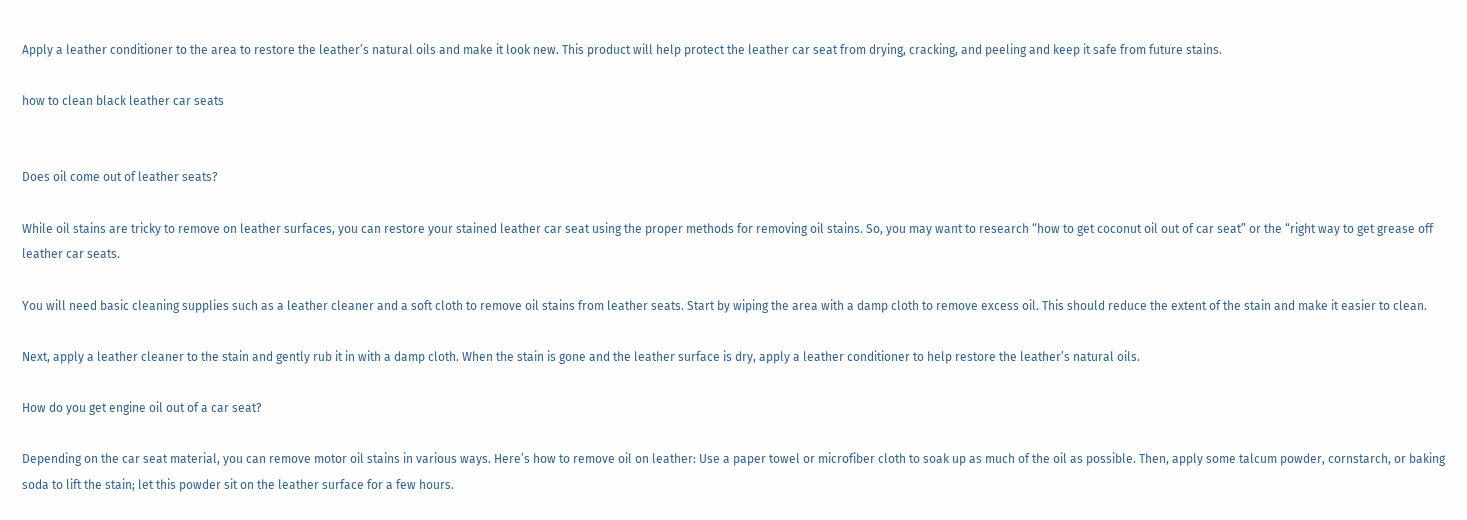Apply a leather conditioner to the area to restore the leather’s natural oils and make it look new. This product will help protect the leather car seat from drying, cracking, and peeling and keep it safe from future stains.

how to clean black leather car seats


Does oil come out of leather seats?

While oil stains are tricky to remove on leather surfaces, you can restore your stained leather car seat using the proper methods for removing oil stains. So, you may want to research “how to get coconut oil out of car seat” or the “right way to get grease off leather car seats.

You will need basic cleaning supplies such as a leather cleaner and a soft cloth to remove oil stains from leather seats. Start by wiping the area with a damp cloth to remove excess oil. This should reduce the extent of the stain and make it easier to clean.

Next, apply a leather cleaner to the stain and gently rub it in with a damp cloth. When the stain is gone and the leather surface is dry, apply a leather conditioner to help restore the leather’s natural oils.

How do you get engine oil out of a car seat?

Depending on the car seat material, you can remove motor oil stains in various ways. Here’s how to remove oil on leather: Use a paper towel or microfiber cloth to soak up as much of the oil as possible. Then, apply some talcum powder, cornstarch, or baking soda to lift the stain; let this powder sit on the leather surface for a few hours.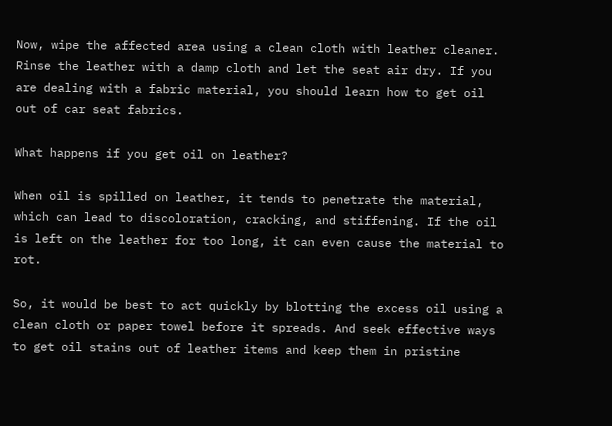Now, wipe the affected area using a clean cloth with leather cleaner. Rinse the leather with a damp cloth and let the seat air dry. If you are dealing with a fabric material, you should learn how to get oil out of car seat fabrics.

What happens if you get oil on leather?

When oil is spilled on leather, it tends to penetrate the material, which can lead to discoloration, cracking, and stiffening. If the oil is left on the leather for too long, it can even cause the material to rot.

So, it would be best to act quickly by blotting the excess oil using a clean cloth or paper towel before it spreads. And seek effective ways to get oil stains out of leather items and keep them in pristine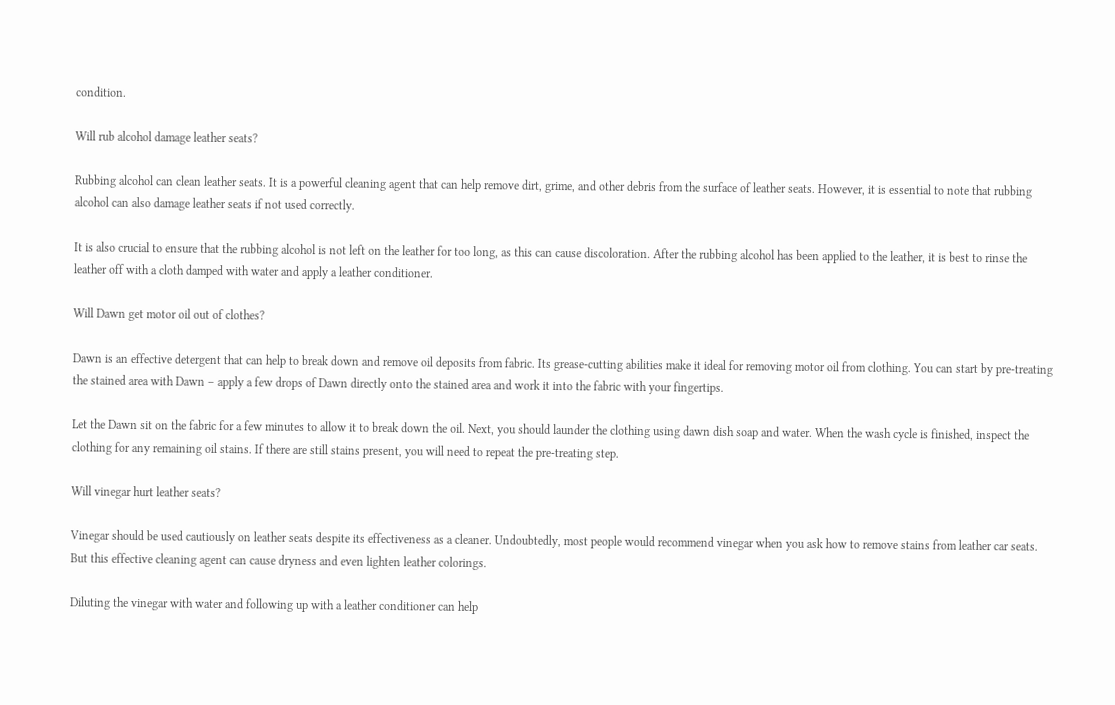condition.

Will rub alcohol damage leather seats?

Rubbing alcohol can clean leather seats. It is a powerful cleaning agent that can help remove dirt, grime, and other debris from the surface of leather seats. However, it is essential to note that rubbing alcohol can also damage leather seats if not used correctly.

It is also crucial to ensure that the rubbing alcohol is not left on the leather for too long, as this can cause discoloration. After the rubbing alcohol has been applied to the leather, it is best to rinse the leather off with a cloth damped with water and apply a leather conditioner.

Will Dawn get motor oil out of clothes?

Dawn is an effective detergent that can help to break down and remove oil deposits from fabric. Its grease-cutting abilities make it ideal for removing motor oil from clothing. You can start by pre-treating the stained area with Dawn – apply a few drops of Dawn directly onto the stained area and work it into the fabric with your fingertips.

Let the Dawn sit on the fabric for a few minutes to allow it to break down the oil. Next, you should launder the clothing using dawn dish soap and water. When the wash cycle is finished, inspect the clothing for any remaining oil stains. If there are still stains present, you will need to repeat the pre-treating step.

Will vinegar hurt leather seats?

Vinegar should be used cautiously on leather seats despite its effectiveness as a cleaner. Undoubtedly, most people would recommend vinegar when you ask how to remove stains from leather car seats. But this effective cleaning agent can cause dryness and even lighten leather colorings.

Diluting the vinegar with water and following up with a leather conditioner can help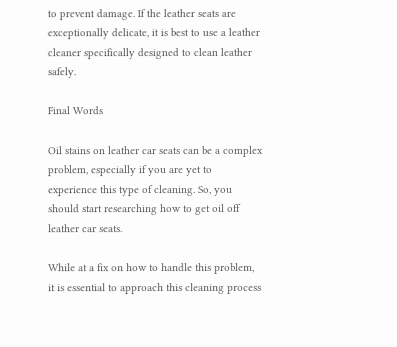to prevent damage. If the leather seats are exceptionally delicate, it is best to use a leather cleaner specifically designed to clean leather safely.

Final Words

Oil stains on leather car seats can be a complex problem, especially if you are yet to experience this type of cleaning. So, you should start researching how to get oil off leather car seats.

While at a fix on how to handle this problem, it is essential to approach this cleaning process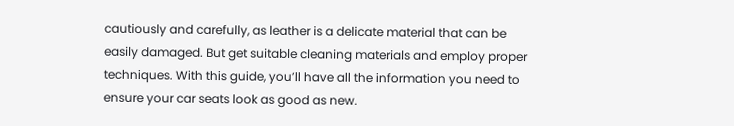cautiously and carefully, as leather is a delicate material that can be easily damaged. But get suitable cleaning materials and employ proper techniques. With this guide, you’ll have all the information you need to ensure your car seats look as good as new.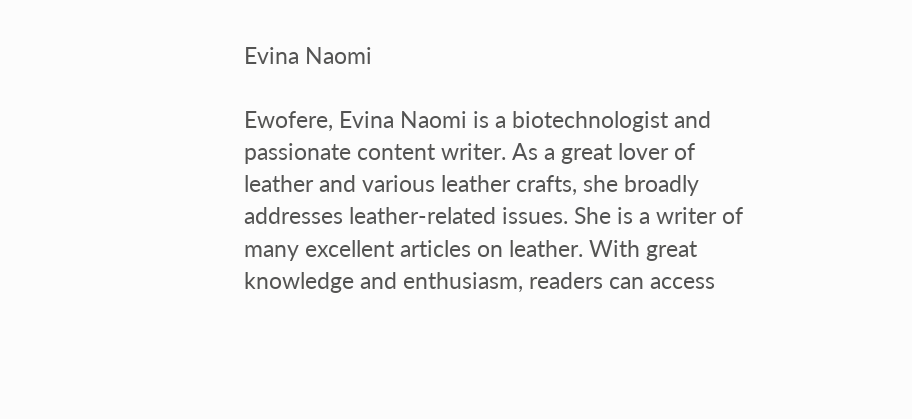Evina Naomi

Ewofere, Evina Naomi is a biotechnologist and passionate content writer. As a great lover of leather and various leather crafts, she broadly addresses leather-related issues. She is a writer of many excellent articles on leather. With great knowledge and enthusiasm, readers can access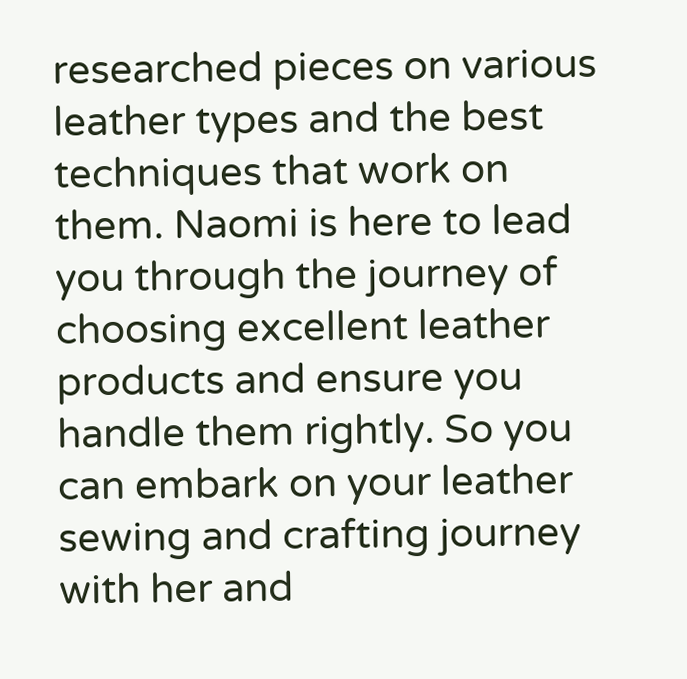researched pieces on various leather types and the best techniques that work on them. Naomi is here to lead you through the journey of choosing excellent leather products and ensure you handle them rightly. So you can embark on your leather sewing and crafting journey with her and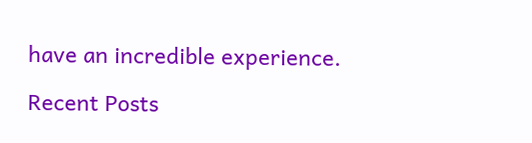have an incredible experience.

Recent Posts